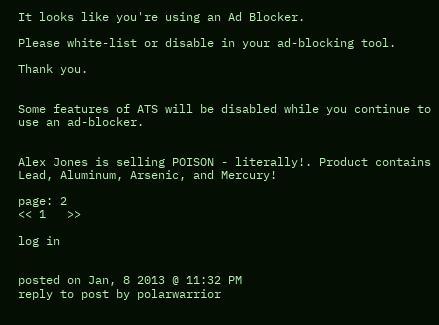It looks like you're using an Ad Blocker.

Please white-list or disable in your ad-blocking tool.

Thank you.


Some features of ATS will be disabled while you continue to use an ad-blocker.


Alex Jones is selling POISON - literally!. Product contains Lead, Aluminum, Arsenic, and Mercury!

page: 2
<< 1   >>

log in


posted on Jan, 8 2013 @ 11:32 PM
reply to post by polarwarrior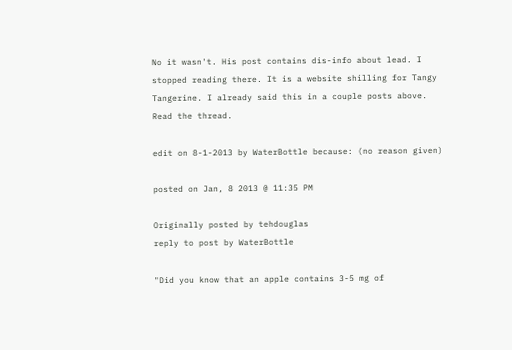No it wasn't. His post contains dis-info about lead. I stopped reading there. It is a website shilling for Tangy Tangerine. I already said this in a couple posts above. Read the thread.

edit on 8-1-2013 by WaterBottle because: (no reason given)

posted on Jan, 8 2013 @ 11:35 PM

Originally posted by tehdouglas
reply to post by WaterBottle

"Did you know that an apple contains 3-5 mg of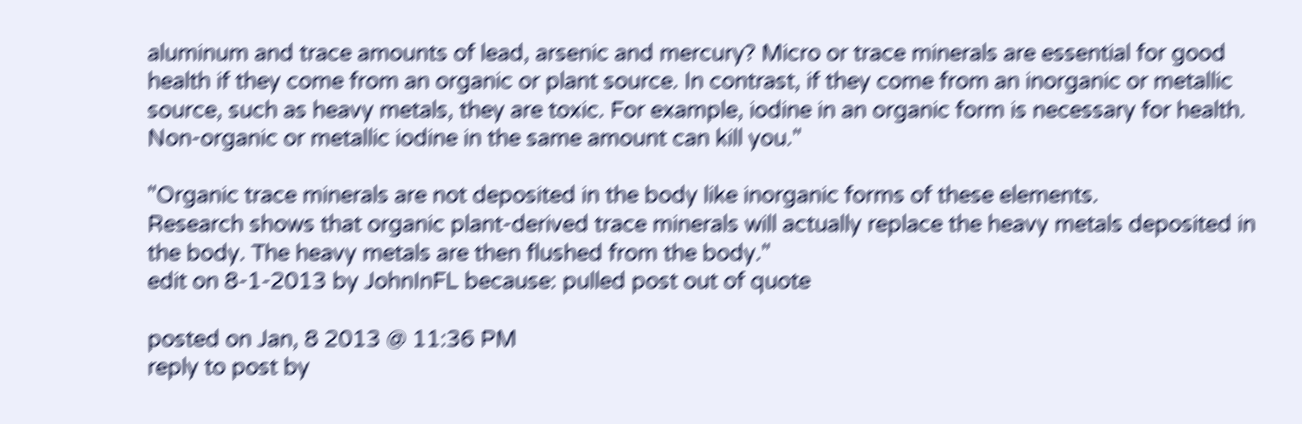aluminum and trace amounts of lead, arsenic and mercury? Micro or trace minerals are essential for good health if they come from an organic or plant source. In contrast, if they come from an inorganic or metallic source, such as heavy metals, they are toxic. For example, iodine in an organic form is necessary for health. Non-organic or metallic iodine in the same amount can kill you."

"Organic trace minerals are not deposited in the body like inorganic forms of these elements.
Research shows that organic plant-derived trace minerals will actually replace the heavy metals deposited in the body. The heavy metals are then flushed from the body."
edit on 8-1-2013 by JohnInFL because: pulled post out of quote

posted on Jan, 8 2013 @ 11:36 PM
reply to post by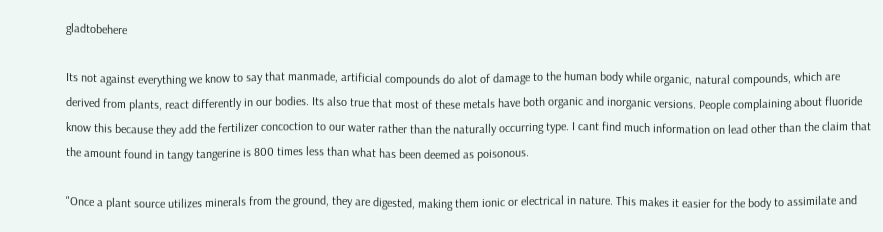gladtobehere

Its not against everything we know to say that manmade, artificial compounds do alot of damage to the human body while organic, natural compounds, which are derived from plants, react differently in our bodies. Its also true that most of these metals have both organic and inorganic versions. People complaining about fluoride know this because they add the fertilizer concoction to our water rather than the naturally occurring type. I cant find much information on lead other than the claim that the amount found in tangy tangerine is 800 times less than what has been deemed as poisonous.

"Once a plant source utilizes minerals from the ground, they are digested, making them ionic or electrical in nature. This makes it easier for the body to assimilate and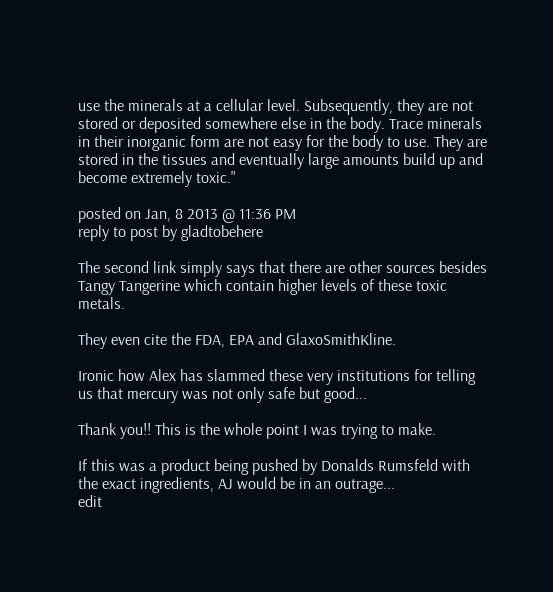use the minerals at a cellular level. Subsequently, they are not stored or deposited somewhere else in the body. Trace minerals in their inorganic form are not easy for the body to use. They are stored in the tissues and eventually large amounts build up and become extremely toxic."

posted on Jan, 8 2013 @ 11:36 PM
reply to post by gladtobehere

The second link simply says that there are other sources besides Tangy Tangerine which contain higher levels of these toxic metals.

They even cite the FDA, EPA and GlaxoSmithKline.

Ironic how Alex has slammed these very institutions for telling us that mercury was not only safe but good...

Thank you!! This is the whole point I was trying to make.

If this was a product being pushed by Donalds Rumsfeld with the exact ingredients, AJ would be in an outrage...
edit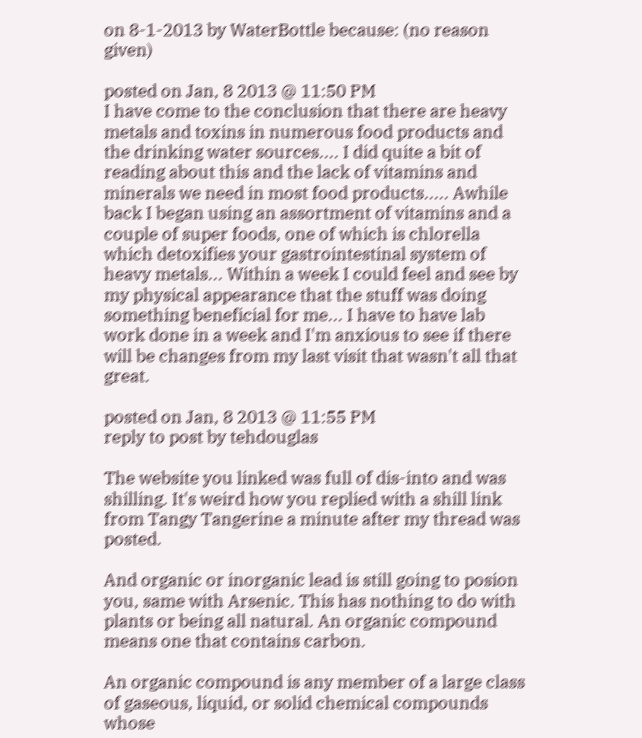on 8-1-2013 by WaterBottle because: (no reason given)

posted on Jan, 8 2013 @ 11:50 PM
I have come to the conclusion that there are heavy metals and toxins in numerous food products and the drinking water sources.... I did quite a bit of reading about this and the lack of vitamins and minerals we need in most food products..... Awhile back I began using an assortment of vitamins and a couple of super foods, one of which is chlorella which detoxifies your gastrointestinal system of heavy metals... Within a week I could feel and see by my physical appearance that the stuff was doing something beneficial for me... I have to have lab work done in a week and I'm anxious to see if there will be changes from my last visit that wasn't all that great.

posted on Jan, 8 2013 @ 11:55 PM
reply to post by tehdouglas

The website you linked was full of dis-into and was shilling. It's weird how you replied with a shill link from Tangy Tangerine a minute after my thread was posted.

And organic or inorganic lead is still going to posion you, same with Arsenic. This has nothing to do with plants or being all natural. An organic compound means one that contains carbon.

An organic compound is any member of a large class of gaseous, liquid, or solid chemical compounds whose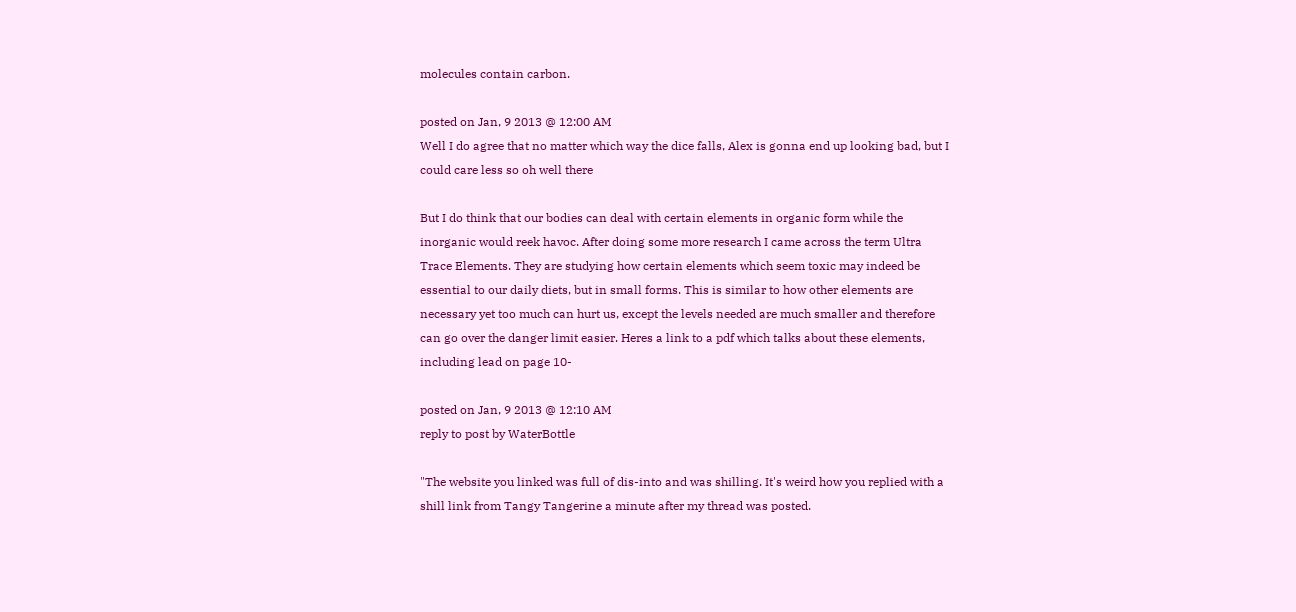molecules contain carbon.

posted on Jan, 9 2013 @ 12:00 AM
Well I do agree that no matter which way the dice falls, Alex is gonna end up looking bad, but I could care less so oh well there

But I do think that our bodies can deal with certain elements in organic form while the inorganic would reek havoc. After doing some more research I came across the term Ultra Trace Elements. They are studying how certain elements which seem toxic may indeed be essential to our daily diets, but in small forms. This is similar to how other elements are necessary yet too much can hurt us, except the levels needed are much smaller and therefore can go over the danger limit easier. Heres a link to a pdf which talks about these elements, including lead on page 10-

posted on Jan, 9 2013 @ 12:10 AM
reply to post by WaterBottle

"The website you linked was full of dis-into and was shilling. It's weird how you replied with a shill link from Tangy Tangerine a minute after my thread was posted.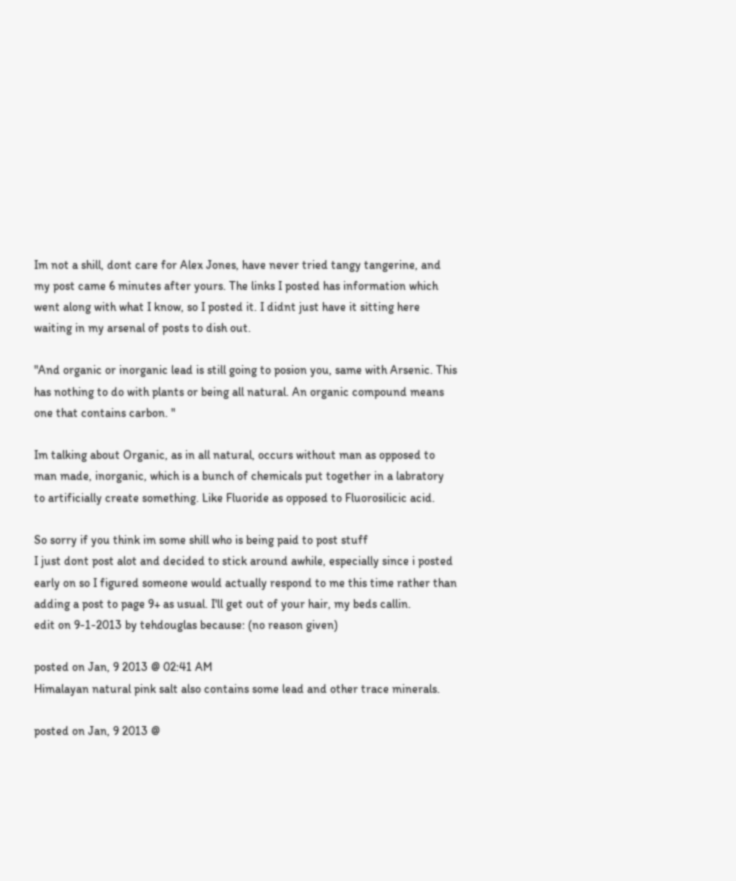Im not a shill, dont care for Alex Jones, have never tried tangy tangerine, and my post came 6 minutes after yours. The links I posted has information which went along with what I know, so I posted it. I didnt just have it sitting here waiting in my arsenal of posts to dish out.

"And organic or inorganic lead is still going to posion you, same with Arsenic. This has nothing to do with plants or being all natural. An organic compound means one that contains carbon. "

Im talking about Organic, as in all natural, occurs without man as opposed to man made, inorganic, which is a bunch of chemicals put together in a labratory to artificially create something. Like Fluoride as opposed to Fluorosilicic acid.

So sorry if you think im some shill who is being paid to post stuff
I just dont post alot and decided to stick around awhile, especially since i posted early on so I figured someone would actually respond to me this time rather than adding a post to page 9+ as usual. I'll get out of your hair, my beds callin.
edit on 9-1-2013 by tehdouglas because: (no reason given)

posted on Jan, 9 2013 @ 02:41 AM
Himalayan natural pink salt also contains some lead and other trace minerals.

posted on Jan, 9 2013 @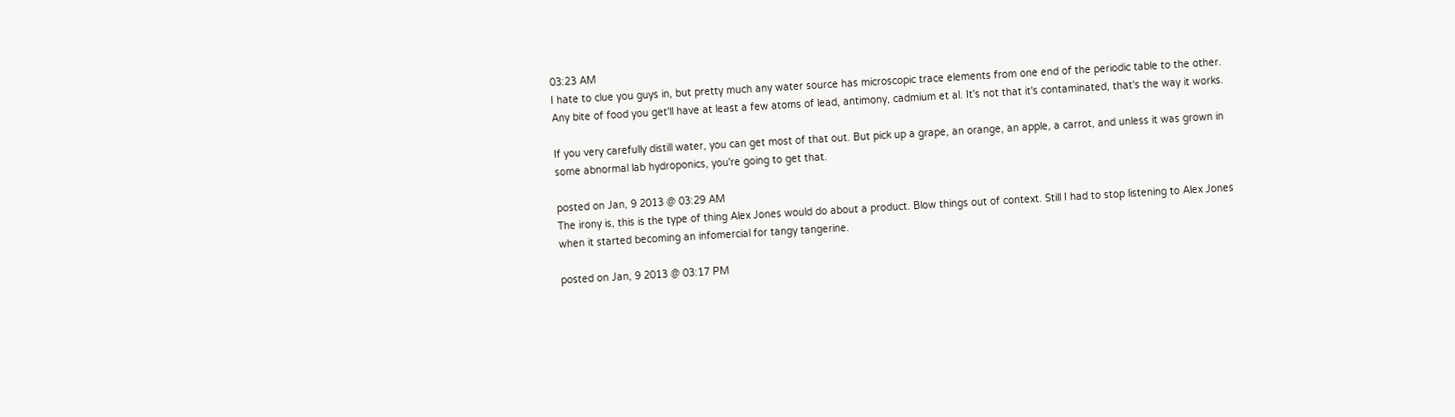03:23 AM
I hate to clue you guys in, but pretty much any water source has microscopic trace elements from one end of the periodic table to the other. Any bite of food you get'll have at least a few atoms of lead, antimony, cadmium et al. It's not that it's contaminated, that's the way it works.

If you very carefully distill water, you can get most of that out. But pick up a grape, an orange, an apple, a carrot, and unless it was grown in some abnormal lab hydroponics, you're going to get that.

posted on Jan, 9 2013 @ 03:29 AM
The irony is, this is the type of thing Alex Jones would do about a product. Blow things out of context. Still I had to stop listening to Alex Jones when it started becoming an infomercial for tangy tangerine.

posted on Jan, 9 2013 @ 03:17 PM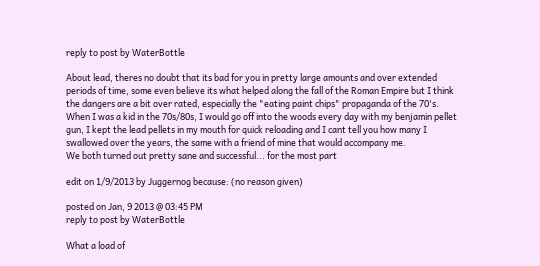reply to post by WaterBottle

About lead, theres no doubt that its bad for you in pretty large amounts and over extended periods of time, some even believe its what helped along the fall of the Roman Empire but I think the dangers are a bit over rated, especially the "eating paint chips" propaganda of the 70's.
When I was a kid in the 70s/80s, I would go off into the woods every day with my benjamin pellet gun, I kept the lead pellets in my mouth for quick reloading and I cant tell you how many I swallowed over the years, the same with a friend of mine that would accompany me.
We both turned out pretty sane and successful... for the most part

edit on 1/9/2013 by Juggernog because: (no reason given)

posted on Jan, 9 2013 @ 03:45 PM
reply to post by WaterBottle

What a load of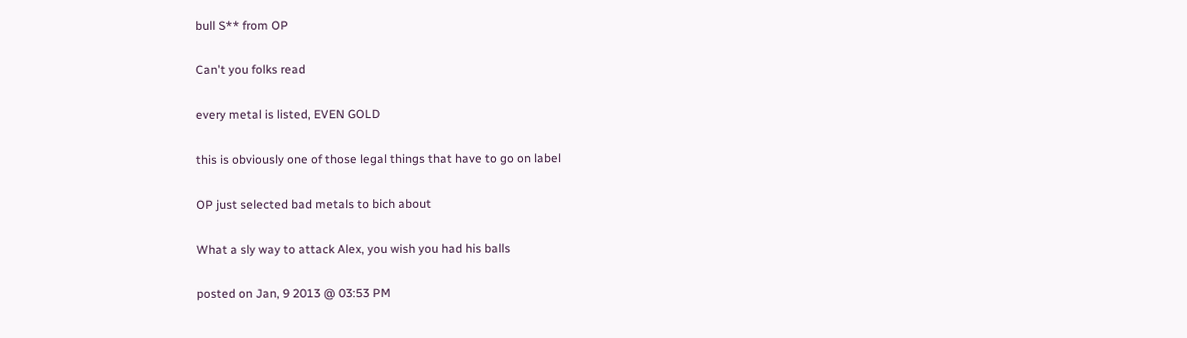bull S** from OP

Can't you folks read

every metal is listed, EVEN GOLD

this is obviously one of those legal things that have to go on label

OP just selected bad metals to bich about

What a sly way to attack Alex, you wish you had his balls

posted on Jan, 9 2013 @ 03:53 PM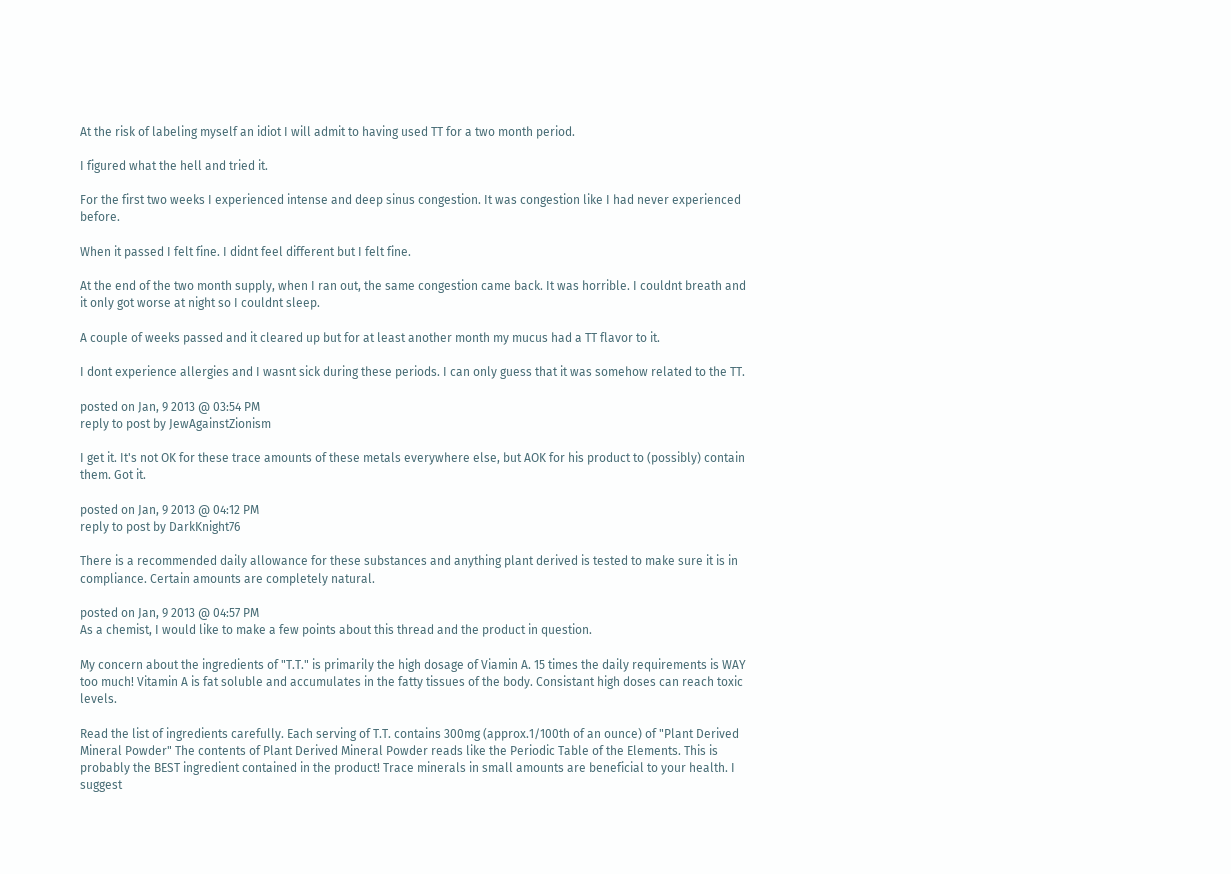At the risk of labeling myself an idiot I will admit to having used TT for a two month period.

I figured what the hell and tried it.

For the first two weeks I experienced intense and deep sinus congestion. It was congestion like I had never experienced before.

When it passed I felt fine. I didnt feel different but I felt fine.

At the end of the two month supply, when I ran out, the same congestion came back. It was horrible. I couldnt breath and it only got worse at night so I couldnt sleep.

A couple of weeks passed and it cleared up but for at least another month my mucus had a TT flavor to it.

I dont experience allergies and I wasnt sick during these periods. I can only guess that it was somehow related to the TT.

posted on Jan, 9 2013 @ 03:54 PM
reply to post by JewAgainstZionism

I get it. It's not OK for these trace amounts of these metals everywhere else, but AOK for his product to (possibly) contain them. Got it.

posted on Jan, 9 2013 @ 04:12 PM
reply to post by DarkKnight76

There is a recommended daily allowance for these substances and anything plant derived is tested to make sure it is in compliance. Certain amounts are completely natural.

posted on Jan, 9 2013 @ 04:57 PM
As a chemist, I would like to make a few points about this thread and the product in question.

My concern about the ingredients of "T.T." is primarily the high dosage of Viamin A. 15 times the daily requirements is WAY too much! Vitamin A is fat soluble and accumulates in the fatty tissues of the body. Consistant high doses can reach toxic levels.

Read the list of ingredients carefully. Each serving of T.T. contains 300mg (approx.1/100th of an ounce) of "Plant Derived Mineral Powder" The contents of Plant Derived Mineral Powder reads like the Periodic Table of the Elements. This is probably the BEST ingredient contained in the product! Trace minerals in small amounts are beneficial to your health. I suggest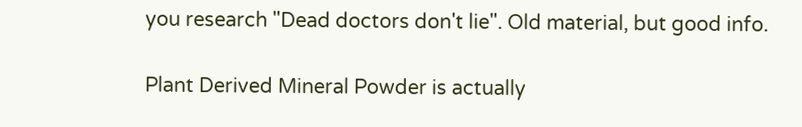you research "Dead doctors don't lie". Old material, but good info.

Plant Derived Mineral Powder is actually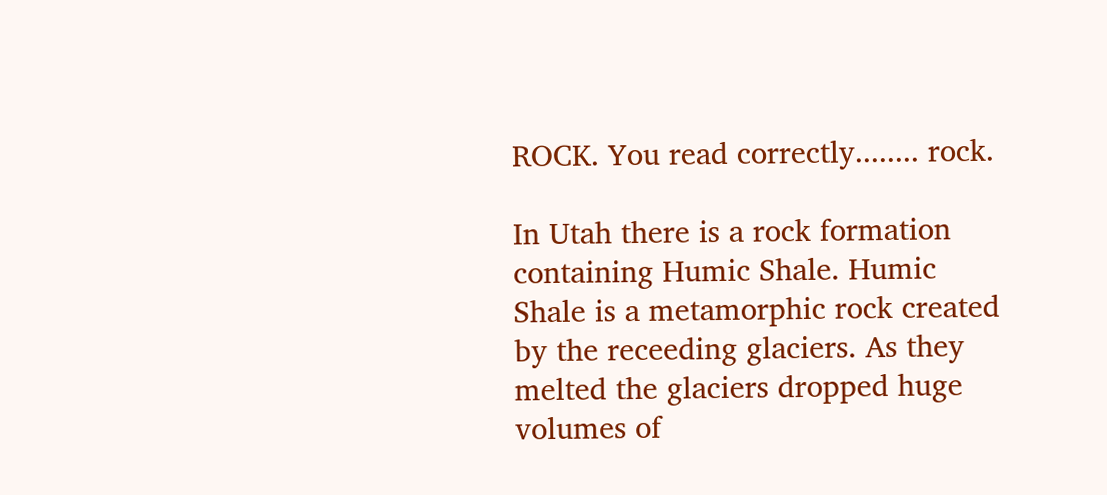ROCK. You read correctly........ rock.

In Utah there is a rock formation containing Humic Shale. Humic Shale is a metamorphic rock created by the receeding glaciers. As they melted the glaciers dropped huge volumes of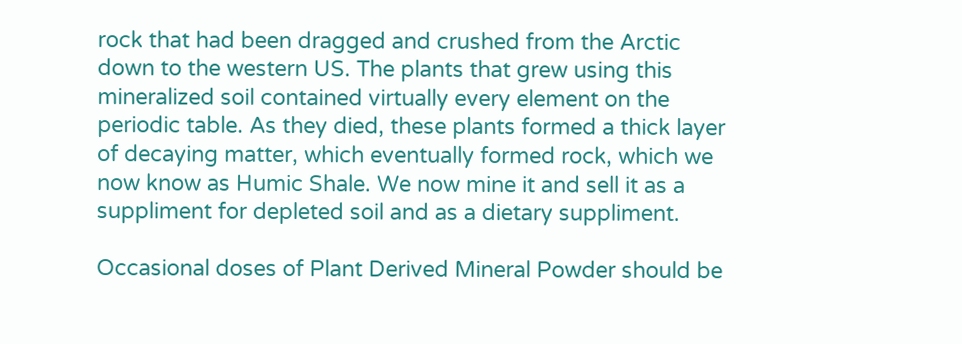rock that had been dragged and crushed from the Arctic down to the western US. The plants that grew using this mineralized soil contained virtually every element on the periodic table. As they died, these plants formed a thick layer of decaying matter, which eventually formed rock, which we now know as Humic Shale. We now mine it and sell it as a suppliment for depleted soil and as a dietary suppliment.

Occasional doses of Plant Derived Mineral Powder should be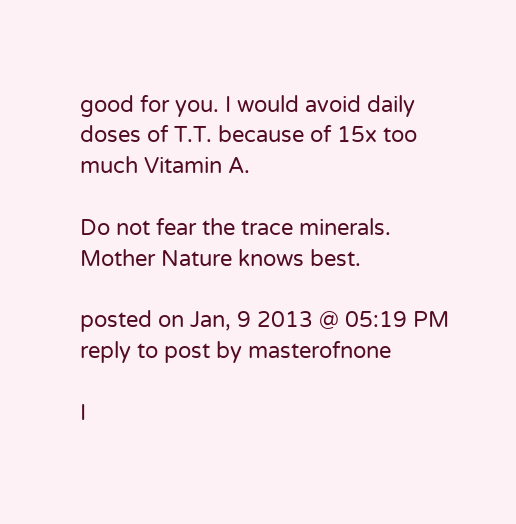good for you. I would avoid daily doses of T.T. because of 15x too much Vitamin A.

Do not fear the trace minerals. Mother Nature knows best.

posted on Jan, 9 2013 @ 05:19 PM
reply to post by masterofnone

I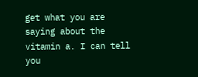get what you are saying about the vitamin a. I can tell you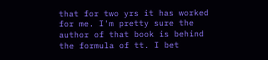that for two yrs it has worked for me. I'm pretty sure the author of that book is behind the formula of tt. I bet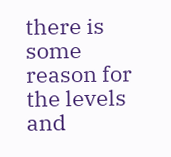there is some reason for the levels and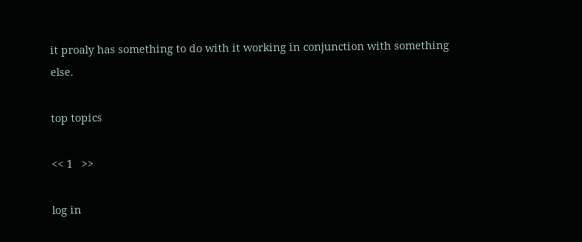it proaly has something to do with it working in conjunction with something else.

top topics

<< 1   >>

log in